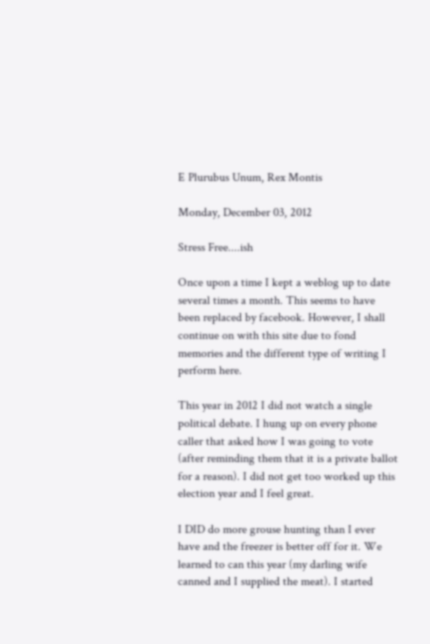E Plurubus Unum, Rex Montis

Monday, December 03, 2012

Stress Free....ish

Once upon a time I kept a weblog up to date several times a month. This seems to have been replaced by facebook. However, I shall continue on with this site due to fond memories and the different type of writing I perform here.

This year in 2012 I did not watch a single political debate. I hung up on every phone caller that asked how I was going to vote (after reminding them that it is a private ballot for a reason). I did not get too worked up this election year and I feel great.

I DID do more grouse hunting than I ever have and the freezer is better off for it. We learned to can this year (my darling wife canned and I supplied the meat). I started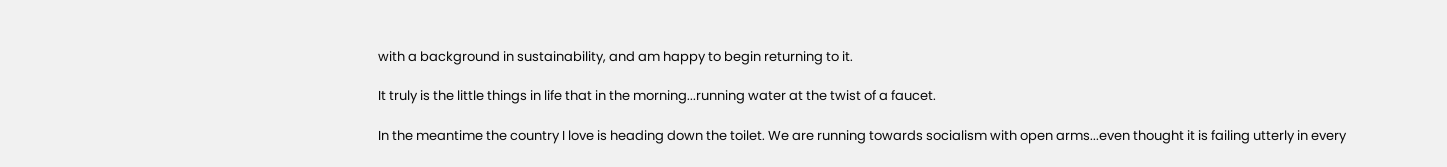with a background in sustainability, and am happy to begin returning to it.

It truly is the little things in life that in the morning...running water at the twist of a faucet.

In the meantime the country I love is heading down the toilet. We are running towards socialism with open arms...even thought it is failing utterly in every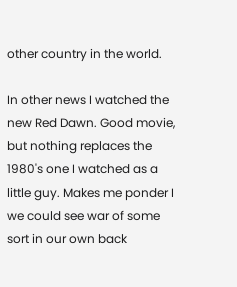other country in the world.

In other news I watched the new Red Dawn. Good movie, but nothing replaces the 1980's one I watched as a little guy. Makes me ponder I we could see war of some sort in our own back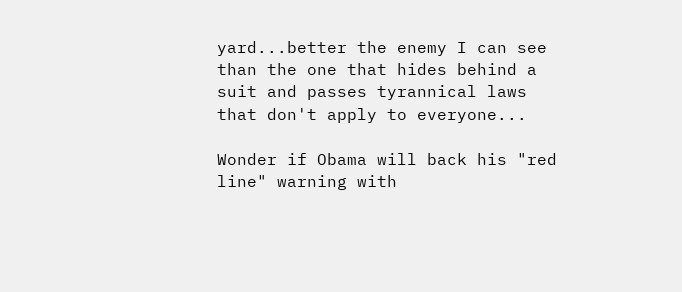yard...better the enemy I can see than the one that hides behind a suit and passes tyrannical laws that don't apply to everyone...

Wonder if Obama will back his "red line" warning with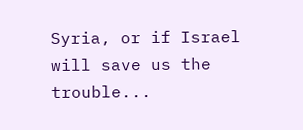Syria, or if Israel will save us the trouble...